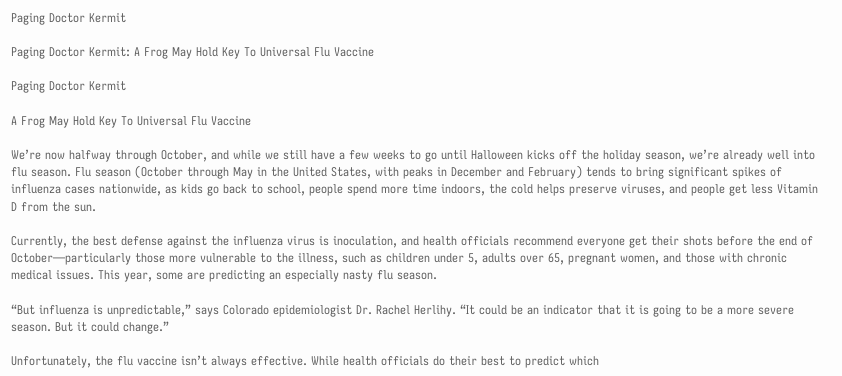Paging Doctor Kermit

Paging Doctor Kermit: A Frog May Hold Key To Universal Flu Vaccine

Paging Doctor Kermit

A Frog May Hold Key To Universal Flu Vaccine

We’re now halfway through October, and while we still have a few weeks to go until Halloween kicks off the holiday season, we’re already well into flu season. Flu season (October through May in the United States, with peaks in December and February) tends to bring significant spikes of influenza cases nationwide, as kids go back to school, people spend more time indoors, the cold helps preserve viruses, and people get less Vitamin D from the sun.

Currently, the best defense against the influenza virus is inoculation, and health officials recommend everyone get their shots before the end of October—particularly those more vulnerable to the illness, such as children under 5, adults over 65, pregnant women, and those with chronic medical issues. This year, some are predicting an especially nasty flu season.

“But influenza is unpredictable,” says Colorado epidemiologist Dr. Rachel Herlihy. “It could be an indicator that it is going to be a more severe season. But it could change.”

Unfortunately, the flu vaccine isn’t always effective. While health officials do their best to predict which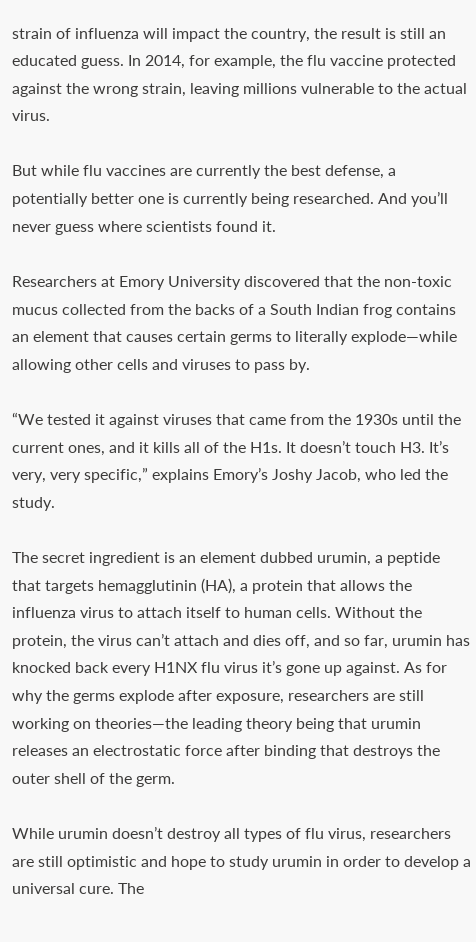strain of influenza will impact the country, the result is still an educated guess. In 2014, for example, the flu vaccine protected against the wrong strain, leaving millions vulnerable to the actual virus.

But while flu vaccines are currently the best defense, a potentially better one is currently being researched. And you’ll never guess where scientists found it.

Researchers at Emory University discovered that the non-toxic mucus collected from the backs of a South Indian frog contains an element that causes certain germs to literally explode—while allowing other cells and viruses to pass by.

“We tested it against viruses that came from the 1930s until the current ones, and it kills all of the H1s. It doesn’t touch H3. It’s very, very specific,” explains Emory’s Joshy Jacob, who led the study.

The secret ingredient is an element dubbed urumin, a peptide that targets hemagglutinin (HA), a protein that allows the influenza virus to attach itself to human cells. Without the protein, the virus can’t attach and dies off, and so far, urumin has knocked back every H1NX flu virus it’s gone up against. As for why the germs explode after exposure, researchers are still working on theories—the leading theory being that urumin releases an electrostatic force after binding that destroys the outer shell of the germ.

While urumin doesn’t destroy all types of flu virus, researchers are still optimistic and hope to study urumin in order to develop a universal cure. The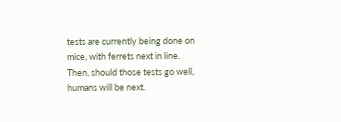tests are currently being done on mice, with ferrets next in line. Then, should those tests go well, humans will be next.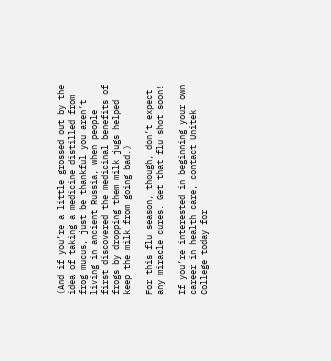(And if you’re a little grossed out by the idea of taking a medicine distilled from frog mucus, just be thankful you aren’t living in ancient Russia, when people first discovered the medicinal benefits of frogs by dropping them milk jugs helped keep the milk from going bad.)

For this flu season, though, don’t expect any miracle cures. Get that flu shot soon!

If you’re interested in beginning your own career in health care, contact Unitek College today for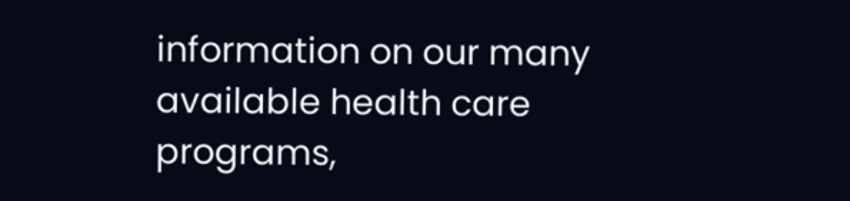information on our many available health care programs,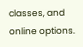classes, and online options.